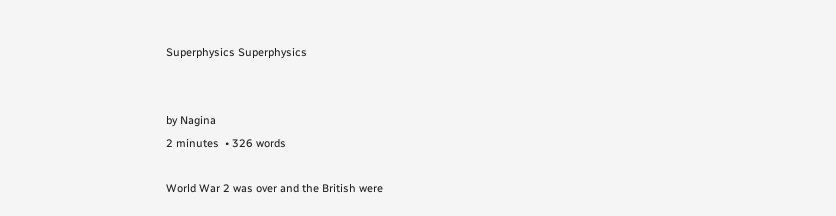Superphysics Superphysics


by Nagina
2 minutes  • 326 words

World War 2 was over and the British were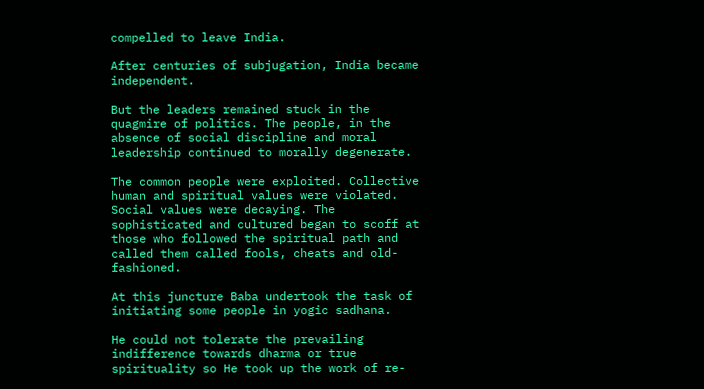compelled to leave India.

After centuries of subjugation, India became independent.

But the leaders remained stuck in the quagmire of politics. The people, in the absence of social discipline and moral leadership continued to morally degenerate.

The common people were exploited. Collective human and spiritual values were violated. Social values were decaying. The sophisticated and cultured began to scoff at those who followed the spiritual path and called them called fools, cheats and old-fashioned.

At this juncture Baba undertook the task of initiating some people in yogic sadhana.

He could not tolerate the prevailing indifference towards dharma or true spirituality so He took up the work of re-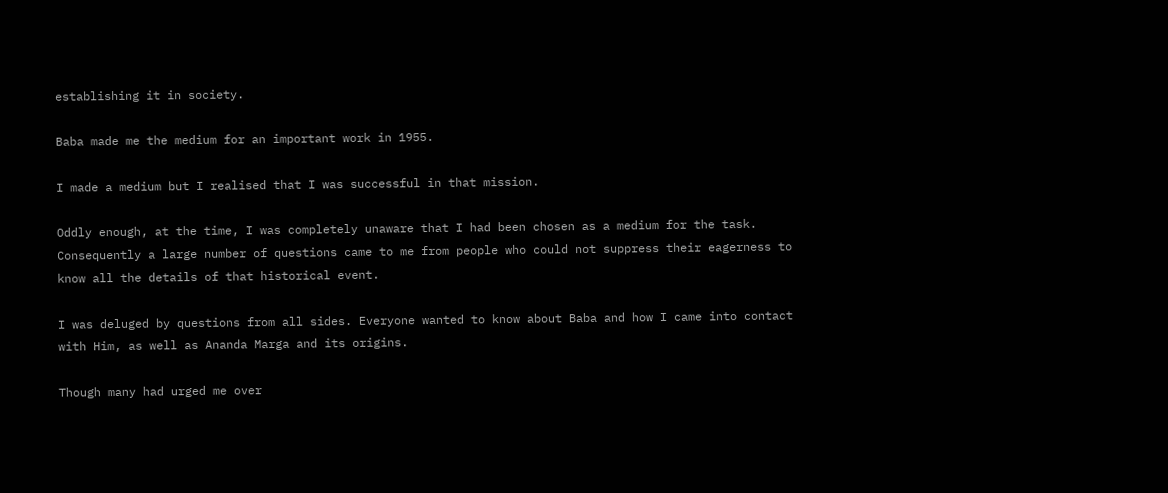establishing it in society.

Baba made me the medium for an important work in 1955.

I made a medium but I realised that I was successful in that mission.

Oddly enough, at the time, I was completely unaware that I had been chosen as a medium for the task. Consequently a large number of questions came to me from people who could not suppress their eagerness to know all the details of that historical event.

I was deluged by questions from all sides. Everyone wanted to know about Baba and how I came into contact with Him, as well as Ananda Marga and its origins.

Though many had urged me over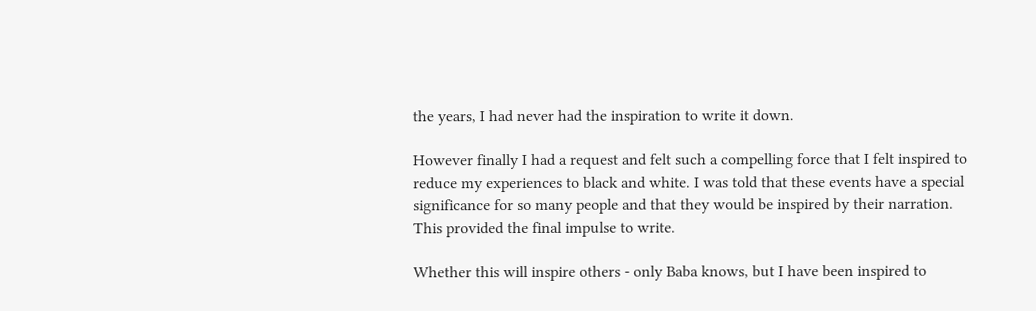the years, I had never had the inspiration to write it down.

However finally I had a request and felt such a compelling force that I felt inspired to reduce my experiences to black and white. I was told that these events have a special significance for so many people and that they would be inspired by their narration. This provided the final impulse to write.

Whether this will inspire others - only Baba knows, but I have been inspired to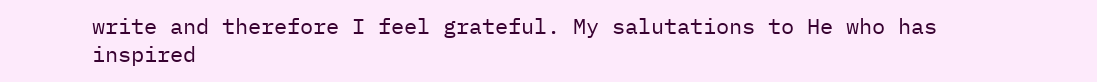write and therefore I feel grateful. My salutations to He who has inspired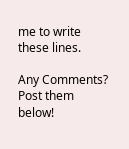me to write these lines.

Any Comments? Post them below!